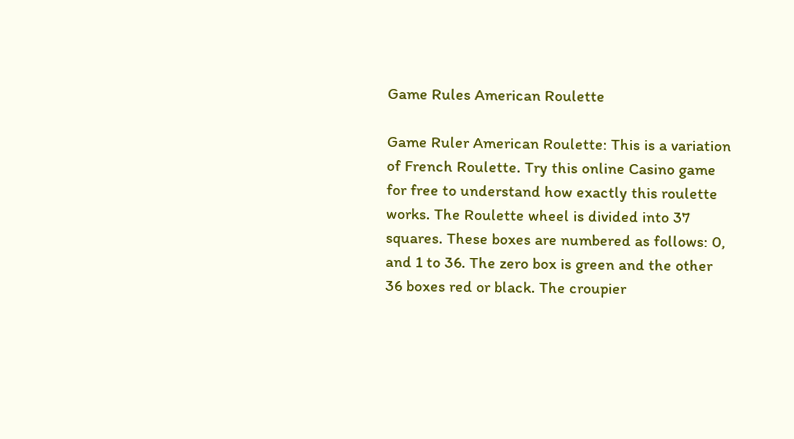Game Rules American Roulette

Game Ruler American Roulette: This is a variation of French Roulette. Try this online Casino game for free to understand how exactly this roulette works. The Roulette wheel is divided into 37 squares. These boxes are numbered as follows: 0, and 1 to 36. The zero box is green and the other 36 boxes red or black. The croupier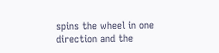spins the wheel in one direction and the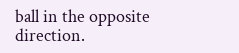ball in the opposite direction.